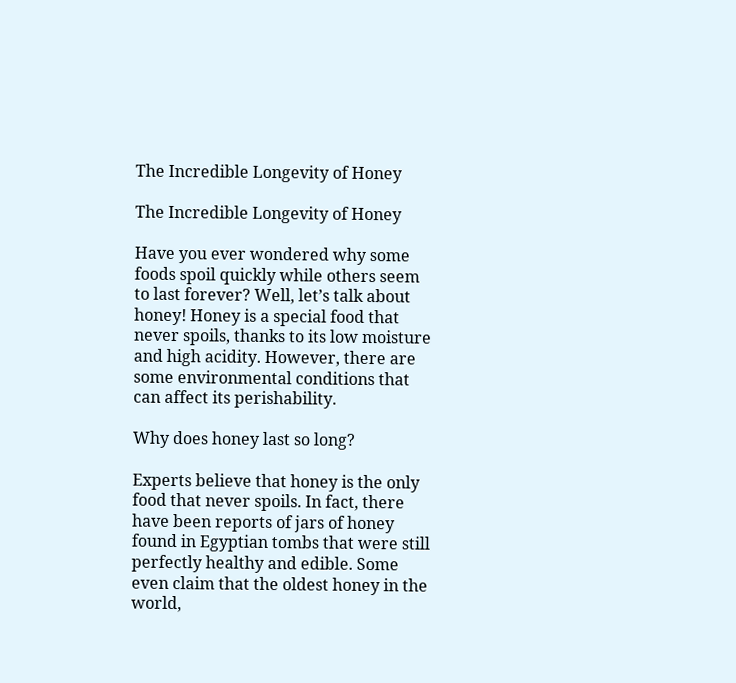The Incredible Longevity of Honey

The Incredible Longevity of Honey

Have you ever wondered why some foods spoil quickly while others seem to last forever? Well, let’s talk about honey! Honey is a special food that never spoils, thanks to its low moisture and high acidity. However, there are some environmental conditions that can affect its perishability.

Why does honey last so long?

Experts believe that honey is the only food that never spoils. In fact, there have been reports of jars of honey found in Egyptian tombs that were still perfectly healthy and edible. Some even claim that the oldest honey in the world,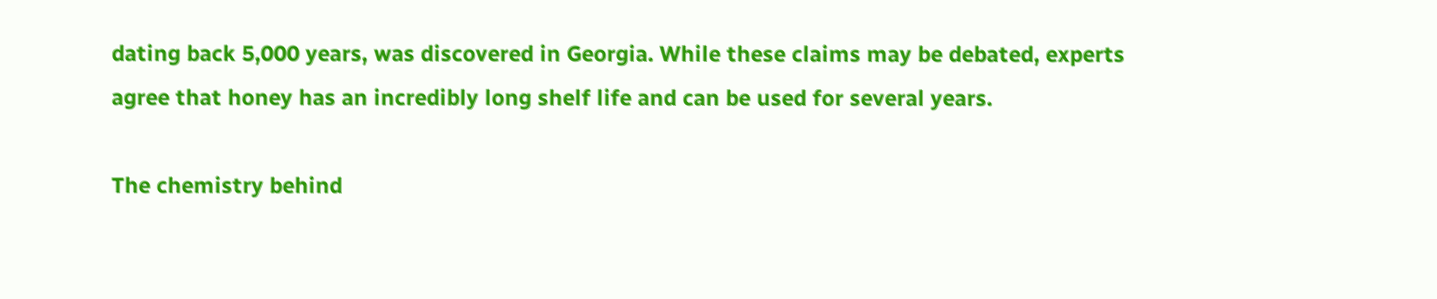dating back 5,000 years, was discovered in Georgia. While these claims may be debated, experts agree that honey has an incredibly long shelf life and can be used for several years.

The chemistry behind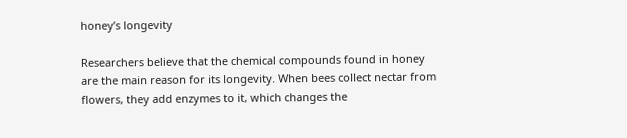honey’s longevity

Researchers believe that the chemical compounds found in honey are the main reason for its longevity. When bees collect nectar from flowers, they add enzymes to it, which changes the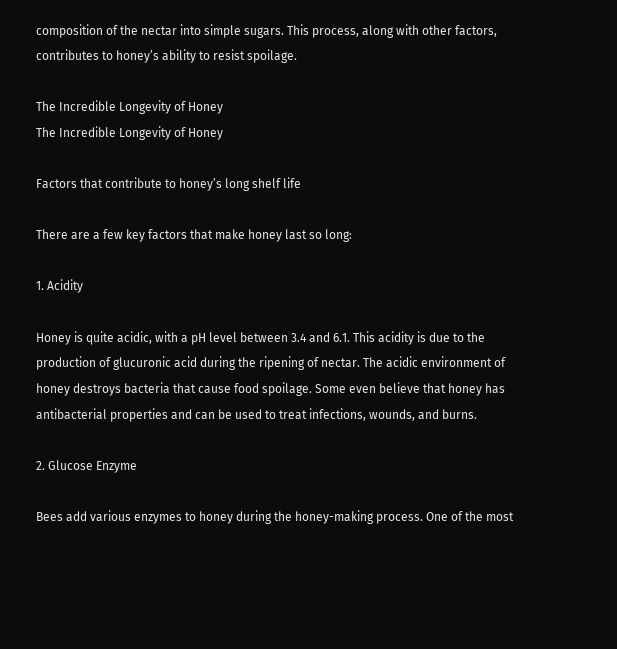composition of the nectar into simple sugars. This process, along with other factors, contributes to honey’s ability to resist spoilage.

The Incredible Longevity of Honey
The Incredible Longevity of Honey

Factors that contribute to honey’s long shelf life

There are a few key factors that make honey last so long:

1. Acidity

Honey is quite acidic, with a pH level between 3.4 and 6.1. This acidity is due to the production of glucuronic acid during the ripening of nectar. The acidic environment of honey destroys bacteria that cause food spoilage. Some even believe that honey has antibacterial properties and can be used to treat infections, wounds, and burns.

2. Glucose Enzyme

Bees add various enzymes to honey during the honey-making process. One of the most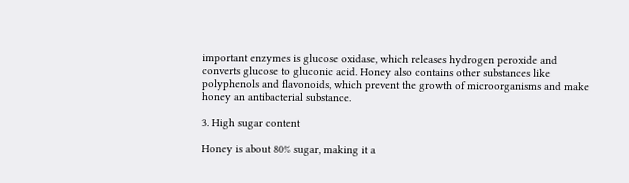important enzymes is glucose oxidase, which releases hydrogen peroxide and converts glucose to gluconic acid. Honey also contains other substances like polyphenols and flavonoids, which prevent the growth of microorganisms and make honey an antibacterial substance.

3. High sugar content

Honey is about 80% sugar, making it a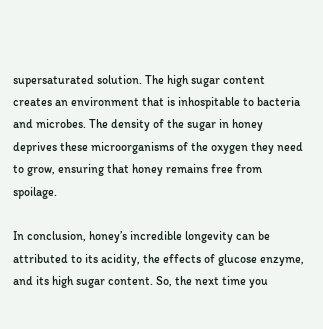supersaturated solution. The high sugar content creates an environment that is inhospitable to bacteria and microbes. The density of the sugar in honey deprives these microorganisms of the oxygen they need to grow, ensuring that honey remains free from spoilage.

In conclusion, honey’s incredible longevity can be attributed to its acidity, the effects of glucose enzyme, and its high sugar content. So, the next time you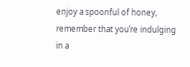enjoy a spoonful of honey, remember that you’re indulging in a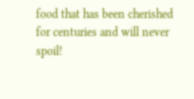food that has been cherished for centuries and will never spoil!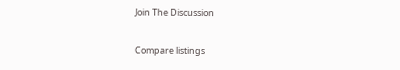Join The Discussion

Compare listings